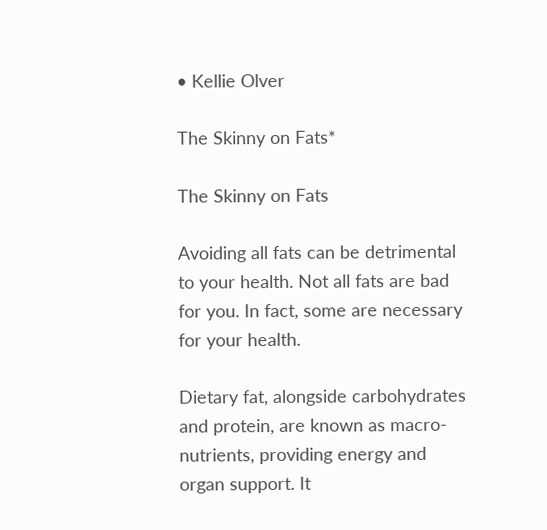• Kellie Olver

The Skinny on Fats*

The Skinny on Fats

Avoiding all fats can be detrimental to your health. Not all fats are bad for you. In fact, some are necessary for your health.

Dietary fat, alongside carbohydrates and protein, are known as macro-nutrients, providing energy and organ support. It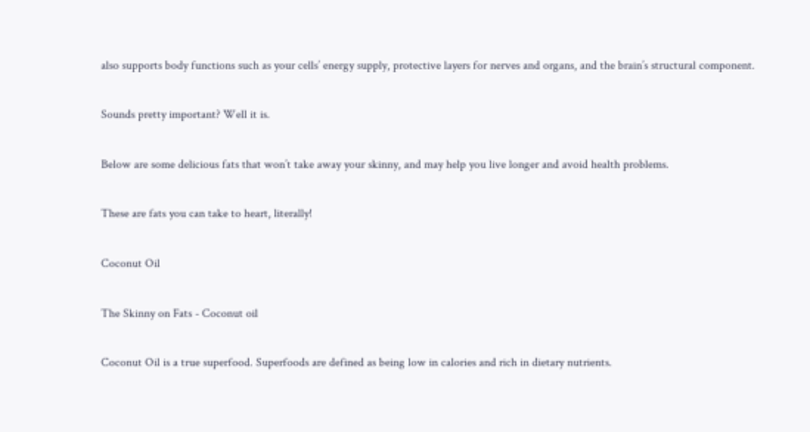also supports body functions such as your cells’ energy supply, protective layers for nerves and organs, and the brain’s structural component.

Sounds pretty important? Well it is.

Below are some delicious fats that won’t take away your skinny, and may help you live longer and avoid health problems.

These are fats you can take to heart, literally!

Coconut Oil

The Skinny on Fats - Coconut oil

Coconut Oil is a true superfood. Superfoods are defined as being low in calories and rich in dietary nutrients.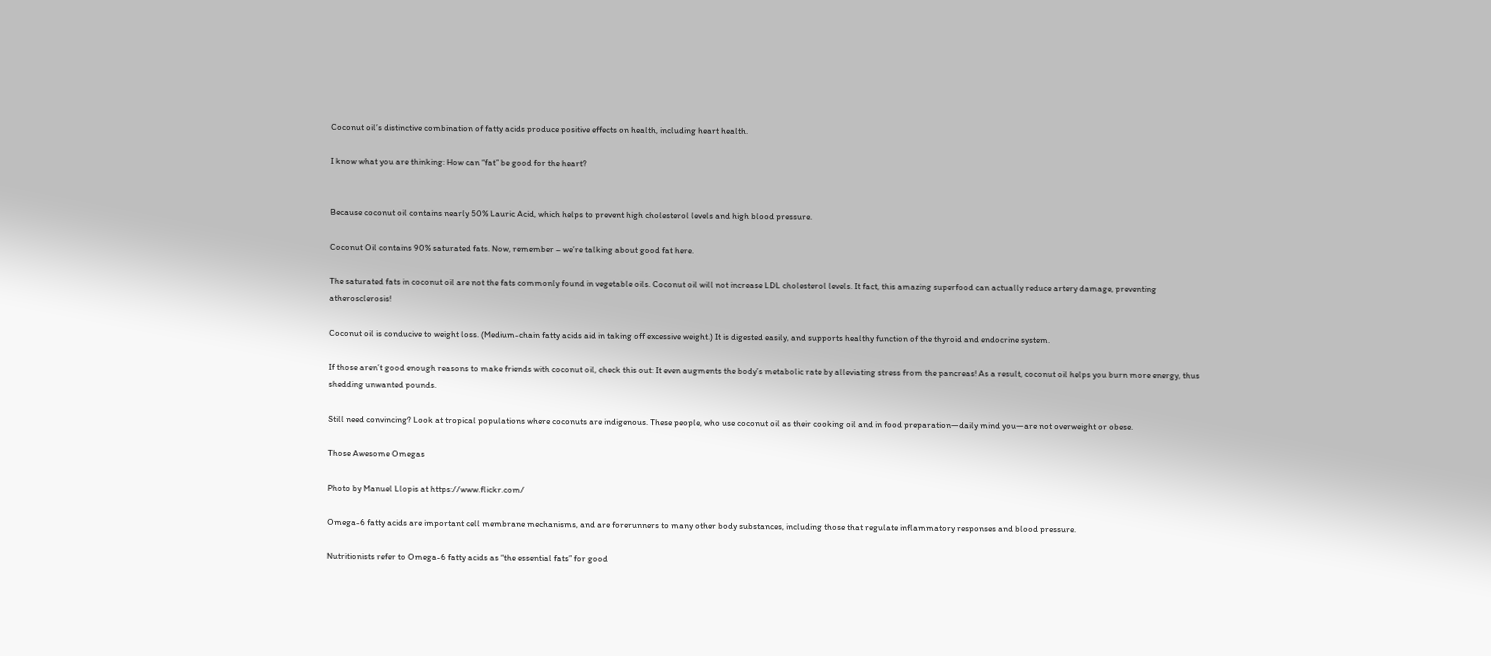Coconut oil’s distinctive combination of fatty acids produce positive effects on health, including heart health.

I know what you are thinking: How can “fat” be good for the heart?


Because coconut oil contains nearly 50% Lauric Acid, which helps to prevent high cholesterol levels and high blood pressure.

Coconut Oil contains 90% saturated fats. Now, remember – we’re talking about good fat here.

The saturated fats in coconut oil are not the fats commonly found in vegetable oils. Coconut oil will not increase LDL cholesterol levels. It fact, this amazing superfood can actually reduce artery damage, preventing atherosclerosis!

Coconut oil is conducive to weight loss. (Medium-chain fatty acids aid in taking off excessive weight.) It is digested easily, and supports healthy function of the thyroid and endocrine system.

If those aren’t good enough reasons to make friends with coconut oil, check this out: It even augments the body’s metabolic rate by alleviating stress from the pancreas! As a result, coconut oil helps you burn more energy, thus shedding unwanted pounds.

Still need convincing? Look at tropical populations where coconuts are indigenous. These people, who use coconut oil as their cooking oil and in food preparation—daily mind you—are not overweight or obese.

Those Awesome Omegas

Photo by Manuel Llopis at https://www.flickr.com/

Omega-6 fatty acids are important cell membrane mechanisms, and are forerunners to many other body substances, including those that regulate inflammatory responses and blood pressure.

Nutritionists refer to Omega-6 fatty acids as “the essential fats” for good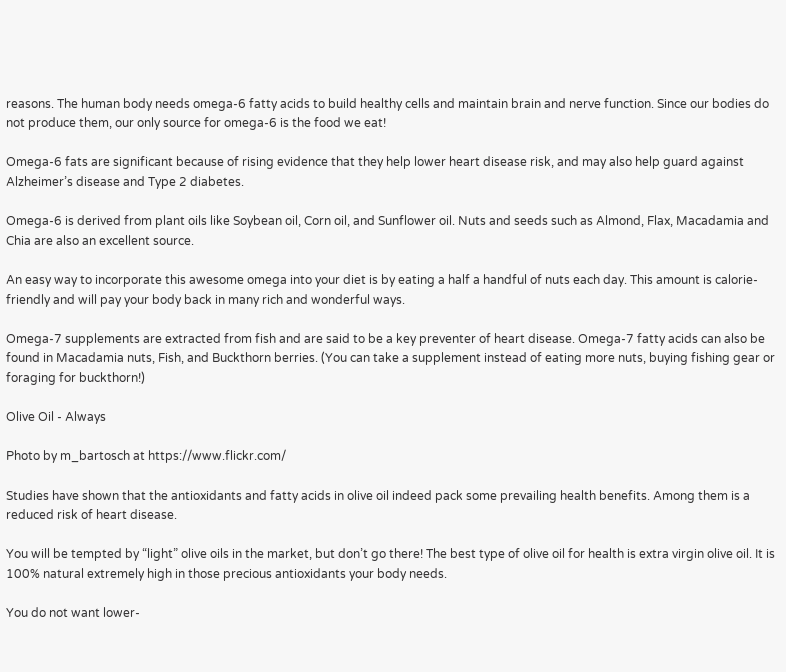reasons. The human body needs omega-6 fatty acids to build healthy cells and maintain brain and nerve function. Since our bodies do not produce them, our only source for omega-6 is the food we eat!

Omega-6 fats are significant because of rising evidence that they help lower heart disease risk, and may also help guard against Alzheimer’s disease and Type 2 diabetes.

Omega-6 is derived from plant oils like Soybean oil, Corn oil, and Sunflower oil. Nuts and seeds such as Almond, Flax, Macadamia and Chia are also an excellent source.

An easy way to incorporate this awesome omega into your diet is by eating a half a handful of nuts each day. This amount is calorie-friendly and will pay your body back in many rich and wonderful ways.

Omega-7 supplements are extracted from fish and are said to be a key preventer of heart disease. Omega-7 fatty acids can also be found in Macadamia nuts, Fish, and Buckthorn berries. (You can take a supplement instead of eating more nuts, buying fishing gear or foraging for buckthorn!)

Olive Oil - Always

Photo by m_bartosch at https://www.flickr.com/

Studies have shown that the antioxidants and fatty acids in olive oil indeed pack some prevailing health benefits. Among them is a reduced risk of heart disease.

You will be tempted by “light” olive oils in the market, but don’t go there! The best type of olive oil for health is extra virgin olive oil. It is 100% natural extremely high in those precious antioxidants your body needs.

You do not want lower-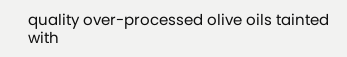quality over-processed olive oils tainted with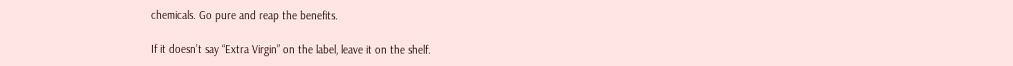chemicals. Go pure and reap the benefits.

If it doesn’t say “Extra Virgin” on the label, leave it on the shelf.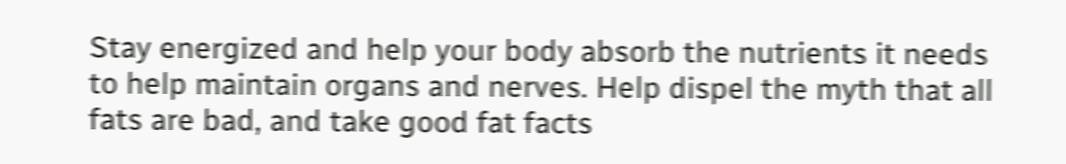Stay energized and help your body absorb the nutrients it needs to help maintain organs and nerves. Help dispel the myth that all fats are bad, and take good fat facts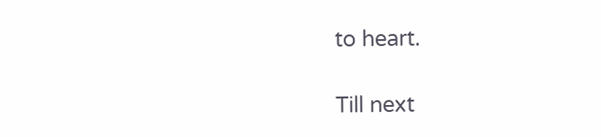to heart.

Till next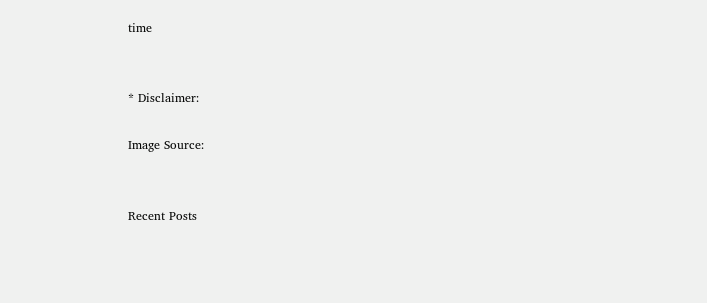time


* Disclaimer:

Image Source:


Recent Posts